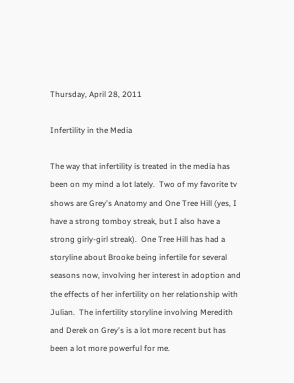Thursday, April 28, 2011

Infertility in the Media

The way that infertility is treated in the media has been on my mind a lot lately.  Two of my favorite tv shows are Grey's Anatomy and One Tree Hill (yes, I have a strong tomboy streak, but I also have a strong girly-girl streak).  One Tree Hill has had a storyline about Brooke being infertile for several seasons now, involving her interest in adoption and the effects of her infertility on her relationship with Julian.  The infertility storyline involving Meredith and Derek on Grey's is a lot more recent but has been a lot more powerful for me.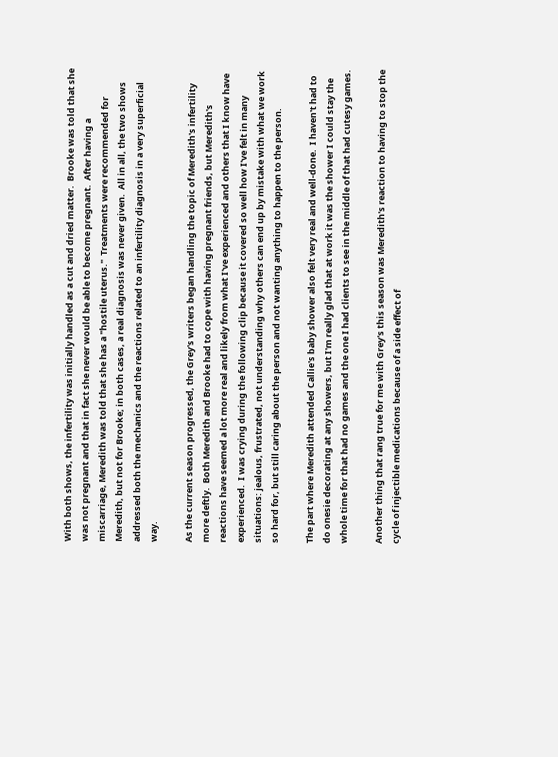With both shows, the infertility was initially handled as a cut and dried matter.  Brooke was told that she was not pregnant and that in fact she never would be able to become pregnant.  After having a miscarriage, Meredith was told that she has a "hostile uterus."  Treatments were recommended for Meredith, but not for Brooke; in both cases, a real diagnosis was never given.  All in all, the two shows addressed both the mechanics and the reactions related to an infertility diagnosis in a very superficial way.

As the current season progressed, the Grey's writers began handling the topic of Meredith's infertility more deftly.  Both Meredith and Brooke had to cope with having pregnant friends, but Meredith's reactions have seemed a lot more real and likely from what I've experienced and others that I know have experienced.  I was crying during the following clip because it covered so well how I've felt in many situations: jealous, frustrated, not understanding why others can end up by mistake with what we work so hard for, but still caring about the person and not wanting anything to happen to the person.

The part where Meredith attended Callie's baby shower also felt very real and well-done.  I haven't had to do onesie decorating at any showers, but I'm really glad that at work it was the shower I could stay the whole time for that had no games and the one I had clients to see in the middle of that had cutesy games.

Another thing that rang true for me with Grey's this season was Meredith's reaction to having to stop the cycle of injectible medications because of a side effect of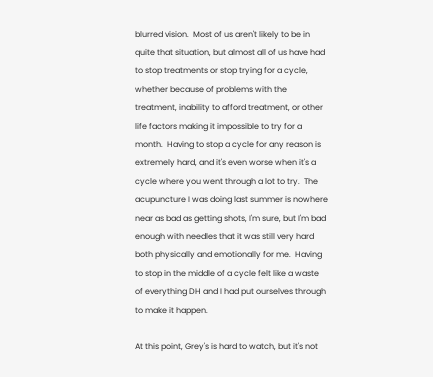blurred vision.  Most of us aren't likely to be in quite that situation, but almost all of us have had to stop treatments or stop trying for a cycle, whether because of problems with the treatment, inability to afford treatment, or other life factors making it impossible to try for a month.  Having to stop a cycle for any reason is extremely hard, and it's even worse when it's a cycle where you went through a lot to try.  The acupuncture I was doing last summer is nowhere near as bad as getting shots, I'm sure, but I'm bad enough with needles that it was still very hard both physically and emotionally for me.  Having to stop in the middle of a cycle felt like a waste of everything DH and I had put ourselves through to make it happen.

At this point, Grey's is hard to watch, but it's not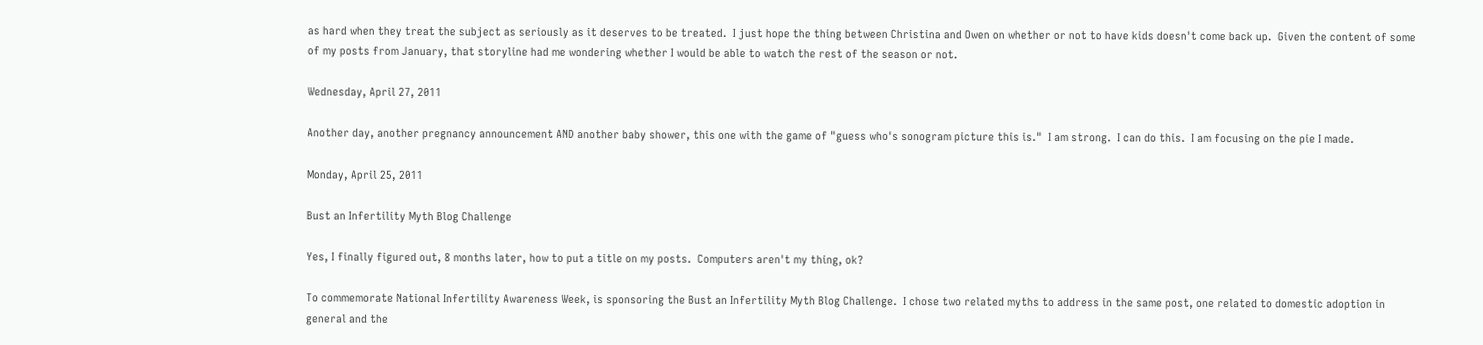as hard when they treat the subject as seriously as it deserves to be treated.  I just hope the thing between Christina and Owen on whether or not to have kids doesn't come back up.  Given the content of some of my posts from January, that storyline had me wondering whether I would be able to watch the rest of the season or not.

Wednesday, April 27, 2011

Another day, another pregnancy announcement AND another baby shower, this one with the game of "guess who's sonogram picture this is."  I am strong.  I can do this.  I am focusing on the pie I made.

Monday, April 25, 2011

Bust an Infertility Myth Blog Challenge

Yes, I finally figured out, 8 months later, how to put a title on my posts.  Computers aren't my thing, ok?

To commemorate National Infertility Awareness Week, is sponsoring the Bust an Infertility Myth Blog Challenge.  I chose two related myths to address in the same post, one related to domestic adoption in general and the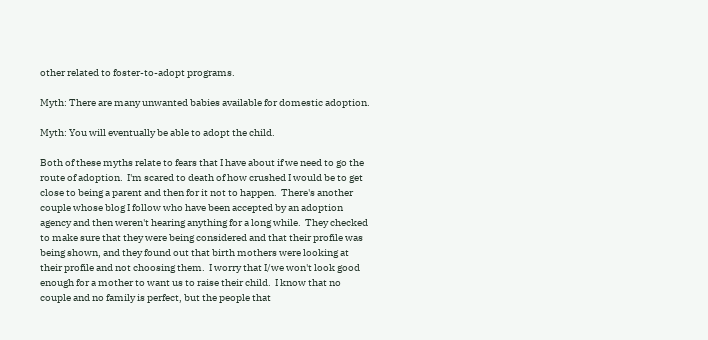other related to foster-to-adopt programs.

Myth: There are many unwanted babies available for domestic adoption.

Myth: You will eventually be able to adopt the child.

Both of these myths relate to fears that I have about if we need to go the route of adoption.  I'm scared to death of how crushed I would be to get close to being a parent and then for it not to happen.  There's another couple whose blog I follow who have been accepted by an adoption agency and then weren't hearing anything for a long while.  They checked to make sure that they were being considered and that their profile was being shown, and they found out that birth mothers were looking at their profile and not choosing them.  I worry that I/we won't look good enough for a mother to want us to raise their child.  I know that no couple and no family is perfect, but the people that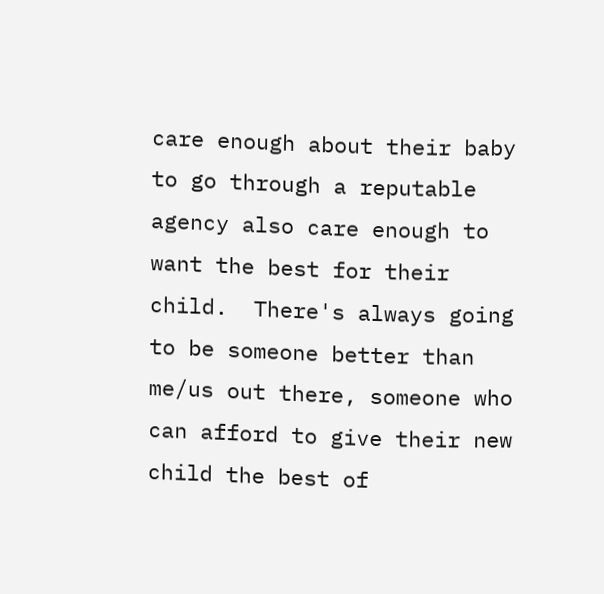care enough about their baby to go through a reputable agency also care enough to want the best for their child.  There's always going to be someone better than me/us out there, someone who can afford to give their new child the best of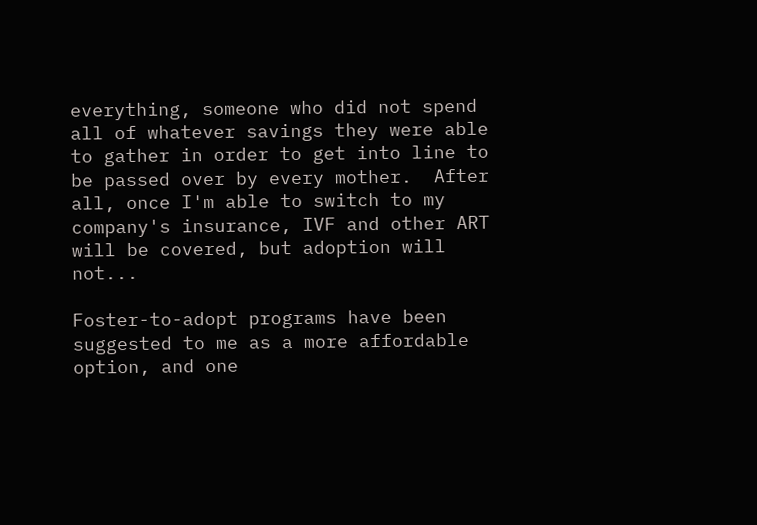everything, someone who did not spend all of whatever savings they were able to gather in order to get into line to be passed over by every mother.  After all, once I'm able to switch to my company's insurance, IVF and other ART will be covered, but adoption will not...

Foster-to-adopt programs have been suggested to me as a more affordable option, and one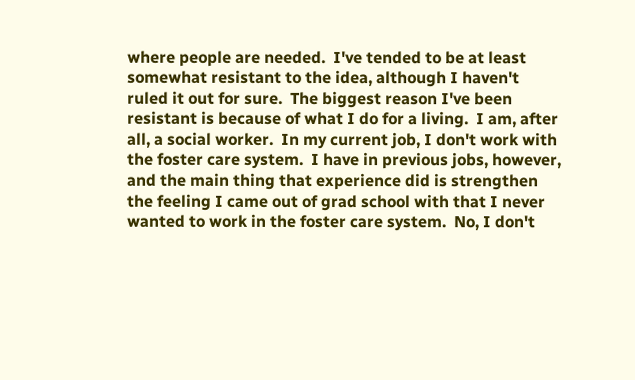where people are needed.  I've tended to be at least somewhat resistant to the idea, although I haven't ruled it out for sure.  The biggest reason I've been resistant is because of what I do for a living.  I am, after all, a social worker.  In my current job, I don't work with the foster care system.  I have in previous jobs, however, and the main thing that experience did is strengthen the feeling I came out of grad school with that I never wanted to work in the foster care system.  No, I don't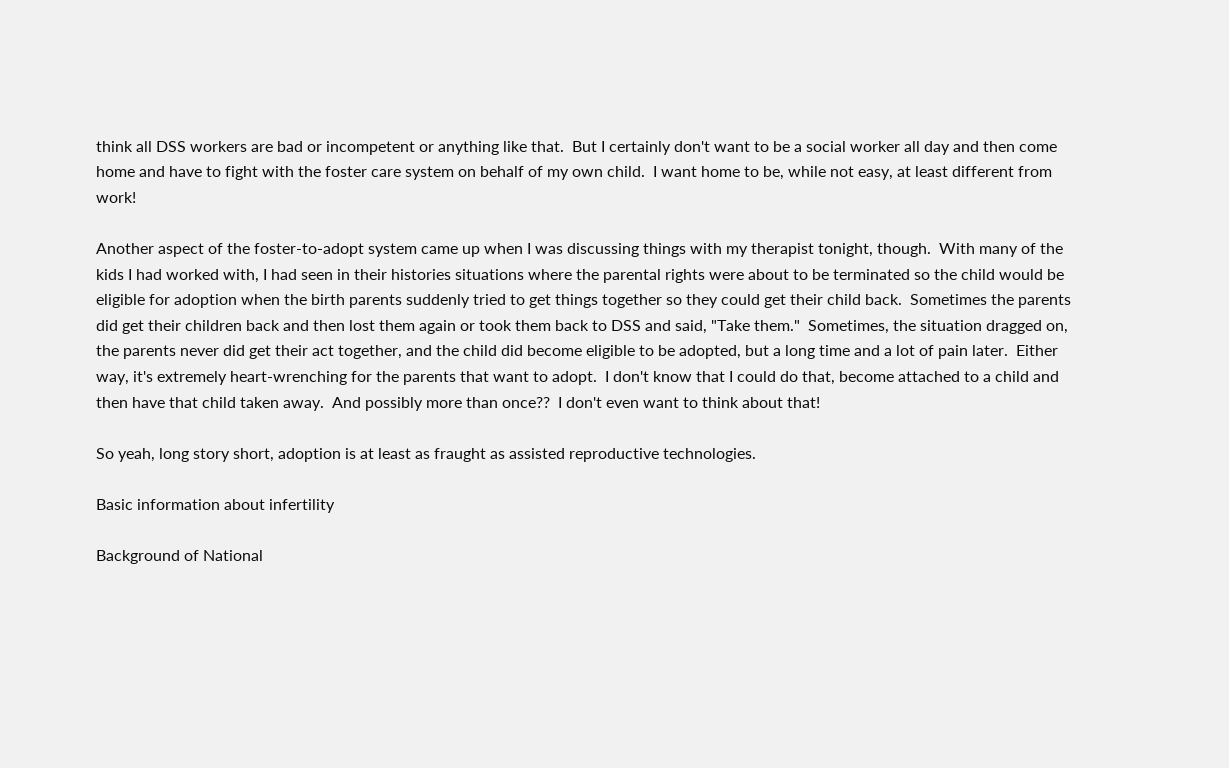think all DSS workers are bad or incompetent or anything like that.  But I certainly don't want to be a social worker all day and then come home and have to fight with the foster care system on behalf of my own child.  I want home to be, while not easy, at least different from work!

Another aspect of the foster-to-adopt system came up when I was discussing things with my therapist tonight, though.  With many of the kids I had worked with, I had seen in their histories situations where the parental rights were about to be terminated so the child would be eligible for adoption when the birth parents suddenly tried to get things together so they could get their child back.  Sometimes the parents did get their children back and then lost them again or took them back to DSS and said, "Take them."  Sometimes, the situation dragged on, the parents never did get their act together, and the child did become eligible to be adopted, but a long time and a lot of pain later.  Either way, it's extremely heart-wrenching for the parents that want to adopt.  I don't know that I could do that, become attached to a child and then have that child taken away.  And possibly more than once??  I don't even want to think about that!

So yeah, long story short, adoption is at least as fraught as assisted reproductive technologies.

Basic information about infertility

Background of National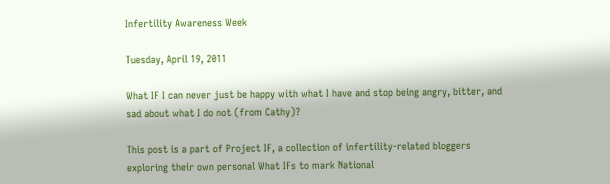Infertility Awareness Week

Tuesday, April 19, 2011

What IF I can never just be happy with what I have and stop being angry, bitter, and sad about what I do not (from Cathy)?

This post is a part of Project IF, a collection of infertility-related bloggers exploring their own personal What IFs to mark National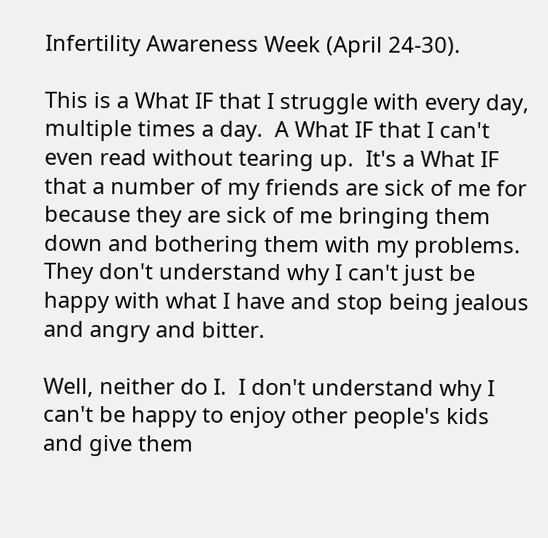Infertility Awareness Week (April 24-30).

This is a What IF that I struggle with every day, multiple times a day.  A What IF that I can't even read without tearing up.  It's a What IF that a number of my friends are sick of me for because they are sick of me bringing them down and bothering them with my problems.  They don't understand why I can't just be happy with what I have and stop being jealous and angry and bitter.

Well, neither do I.  I don't understand why I can't be happy to enjoy other people's kids and give them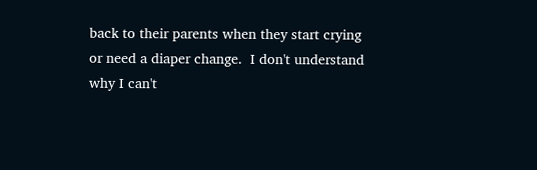back to their parents when they start crying or need a diaper change.  I don't understand why I can't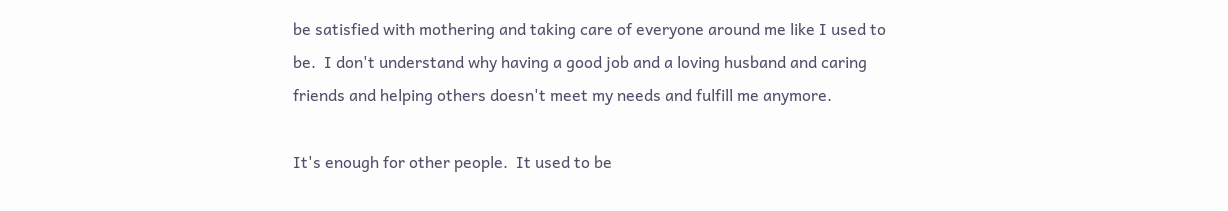be satisfied with mothering and taking care of everyone around me like I used to be.  I don't understand why having a good job and a loving husband and caring friends and helping others doesn't meet my needs and fulfill me anymore.

It's enough for other people.  It used to be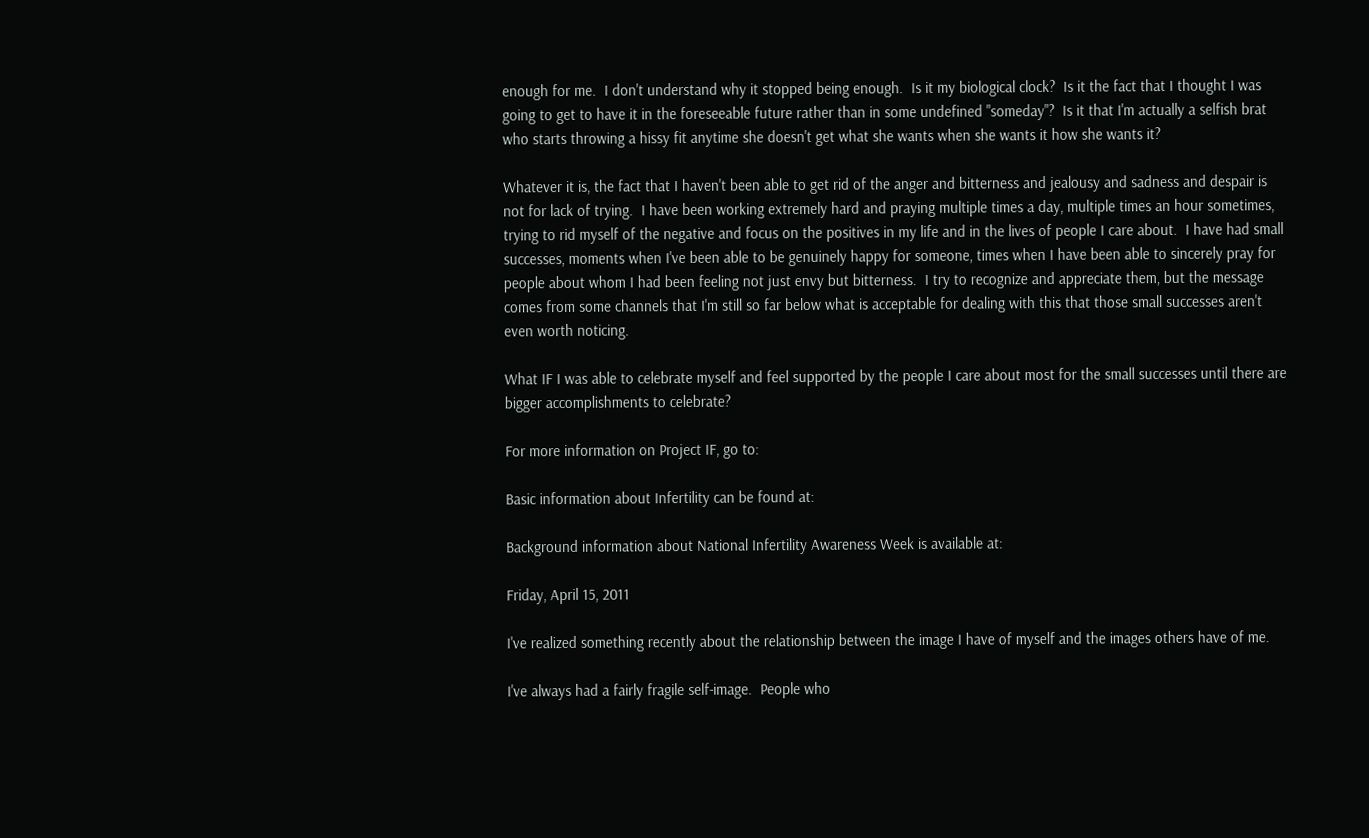enough for me.  I don't understand why it stopped being enough.  Is it my biological clock?  Is it the fact that I thought I was going to get to have it in the foreseeable future rather than in some undefined "someday"?  Is it that I'm actually a selfish brat who starts throwing a hissy fit anytime she doesn't get what she wants when she wants it how she wants it?

Whatever it is, the fact that I haven't been able to get rid of the anger and bitterness and jealousy and sadness and despair is not for lack of trying.  I have been working extremely hard and praying multiple times a day, multiple times an hour sometimes, trying to rid myself of the negative and focus on the positives in my life and in the lives of people I care about.  I have had small successes, moments when I've been able to be genuinely happy for someone, times when I have been able to sincerely pray for people about whom I had been feeling not just envy but bitterness.  I try to recognize and appreciate them, but the message comes from some channels that I'm still so far below what is acceptable for dealing with this that those small successes aren't even worth noticing.

What IF I was able to celebrate myself and feel supported by the people I care about most for the small successes until there are bigger accomplishments to celebrate?

For more information on Project IF, go to:

Basic information about Infertility can be found at:

Background information about National Infertility Awareness Week is available at:

Friday, April 15, 2011

I've realized something recently about the relationship between the image I have of myself and the images others have of me.

I've always had a fairly fragile self-image.  People who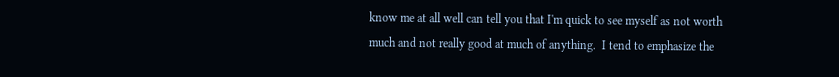know me at all well can tell you that I'm quick to see myself as not worth much and not really good at much of anything.  I tend to emphasize the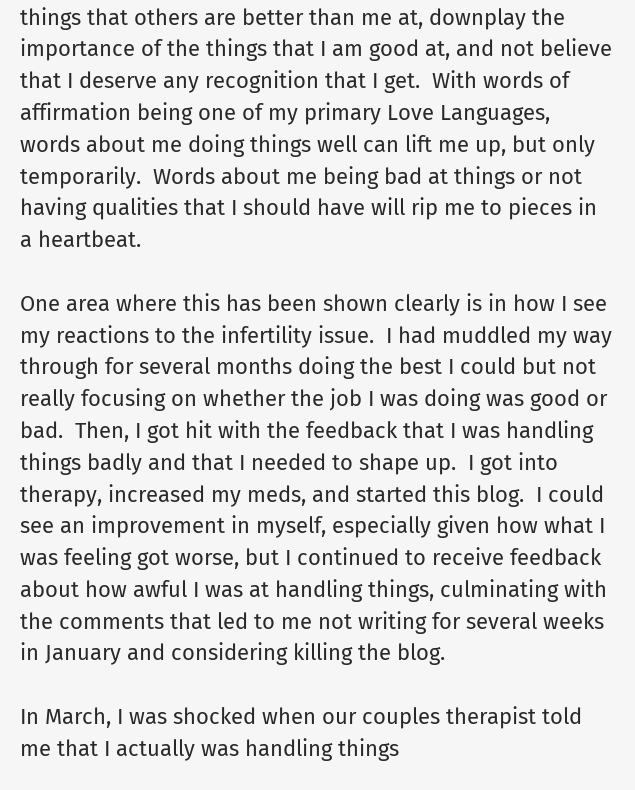things that others are better than me at, downplay the importance of the things that I am good at, and not believe that I deserve any recognition that I get.  With words of affirmation being one of my primary Love Languages, words about me doing things well can lift me up, but only temporarily.  Words about me being bad at things or not having qualities that I should have will rip me to pieces in a heartbeat.

One area where this has been shown clearly is in how I see my reactions to the infertility issue.  I had muddled my way through for several months doing the best I could but not really focusing on whether the job I was doing was good or bad.  Then, I got hit with the feedback that I was handling things badly and that I needed to shape up.  I got into therapy, increased my meds, and started this blog.  I could see an improvement in myself, especially given how what I was feeling got worse, but I continued to receive feedback about how awful I was at handling things, culminating with the comments that led to me not writing for several weeks in January and considering killing the blog.

In March, I was shocked when our couples therapist told me that I actually was handling things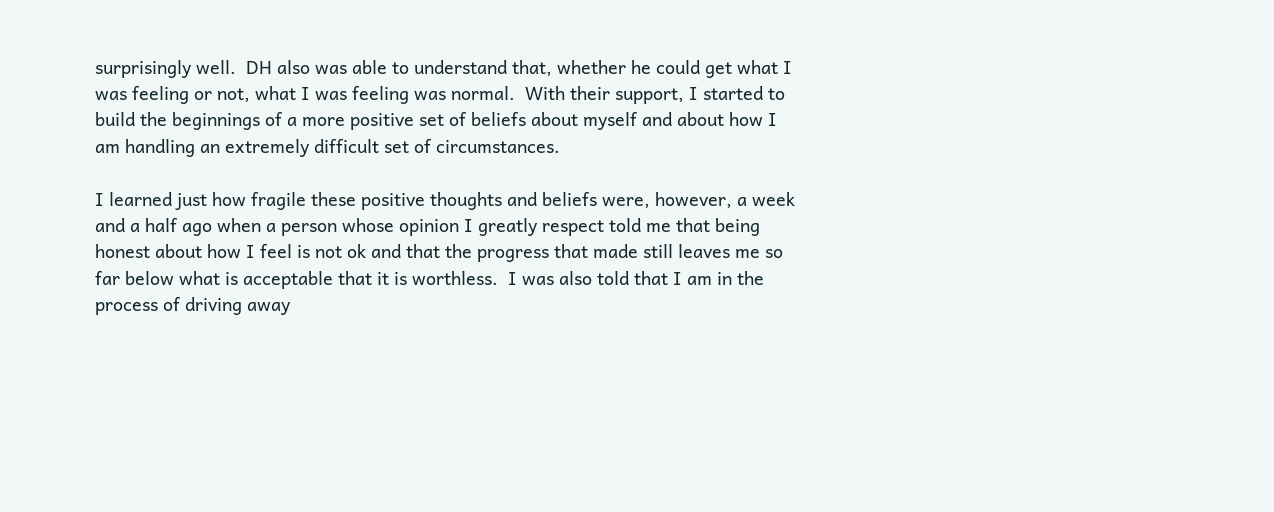surprisingly well.  DH also was able to understand that, whether he could get what I was feeling or not, what I was feeling was normal.  With their support, I started to build the beginnings of a more positive set of beliefs about myself and about how I am handling an extremely difficult set of circumstances.

I learned just how fragile these positive thoughts and beliefs were, however, a week and a half ago when a person whose opinion I greatly respect told me that being honest about how I feel is not ok and that the progress that made still leaves me so far below what is acceptable that it is worthless.  I was also told that I am in the process of driving away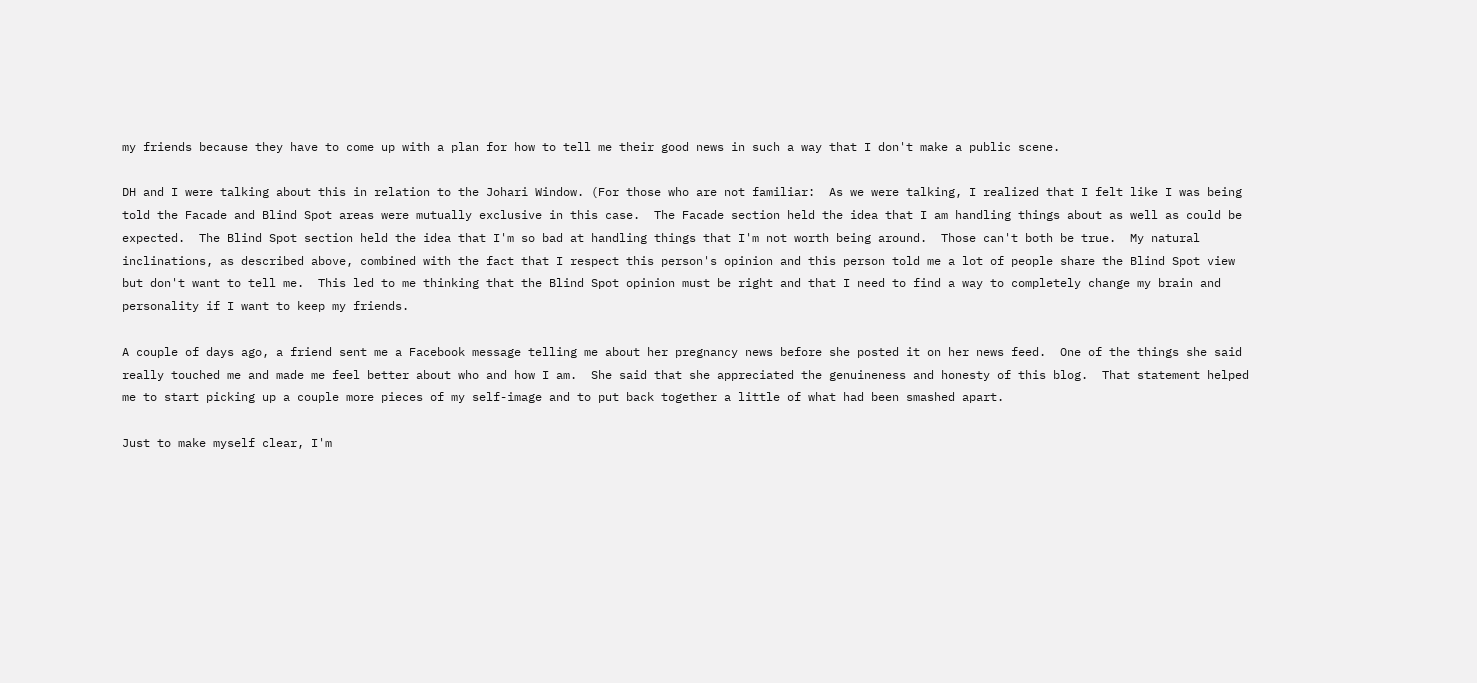my friends because they have to come up with a plan for how to tell me their good news in such a way that I don't make a public scene.

DH and I were talking about this in relation to the Johari Window. (For those who are not familiar:  As we were talking, I realized that I felt like I was being told the Facade and Blind Spot areas were mutually exclusive in this case.  The Facade section held the idea that I am handling things about as well as could be expected.  The Blind Spot section held the idea that I'm so bad at handling things that I'm not worth being around.  Those can't both be true.  My natural inclinations, as described above, combined with the fact that I respect this person's opinion and this person told me a lot of people share the Blind Spot view but don't want to tell me.  This led to me thinking that the Blind Spot opinion must be right and that I need to find a way to completely change my brain and personality if I want to keep my friends.

A couple of days ago, a friend sent me a Facebook message telling me about her pregnancy news before she posted it on her news feed.  One of the things she said really touched me and made me feel better about who and how I am.  She said that she appreciated the genuineness and honesty of this blog.  That statement helped me to start picking up a couple more pieces of my self-image and to put back together a little of what had been smashed apart.

Just to make myself clear, I'm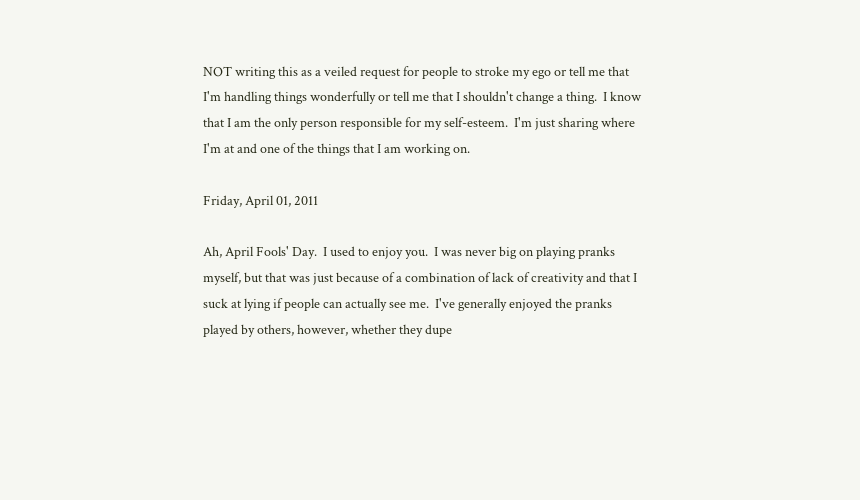NOT writing this as a veiled request for people to stroke my ego or tell me that I'm handling things wonderfully or tell me that I shouldn't change a thing.  I know that I am the only person responsible for my self-esteem.  I'm just sharing where I'm at and one of the things that I am working on.

Friday, April 01, 2011

Ah, April Fools' Day.  I used to enjoy you.  I was never big on playing pranks myself, but that was just because of a combination of lack of creativity and that I suck at lying if people can actually see me.  I've generally enjoyed the pranks played by others, however, whether they dupe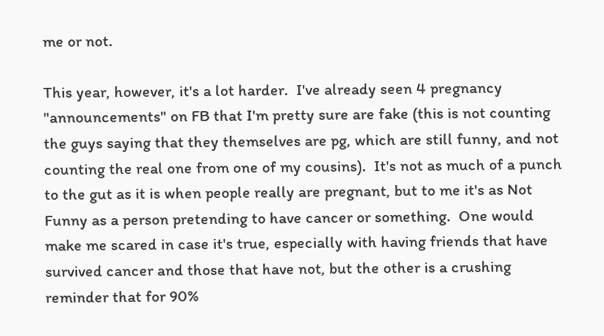me or not.

This year, however, it's a lot harder.  I've already seen 4 pregnancy "announcements" on FB that I'm pretty sure are fake (this is not counting the guys saying that they themselves are pg, which are still funny, and not counting the real one from one of my cousins).  It's not as much of a punch to the gut as it is when people really are pregnant, but to me it's as Not Funny as a person pretending to have cancer or something.  One would make me scared in case it's true, especially with having friends that have survived cancer and those that have not, but the other is a crushing reminder that for 90%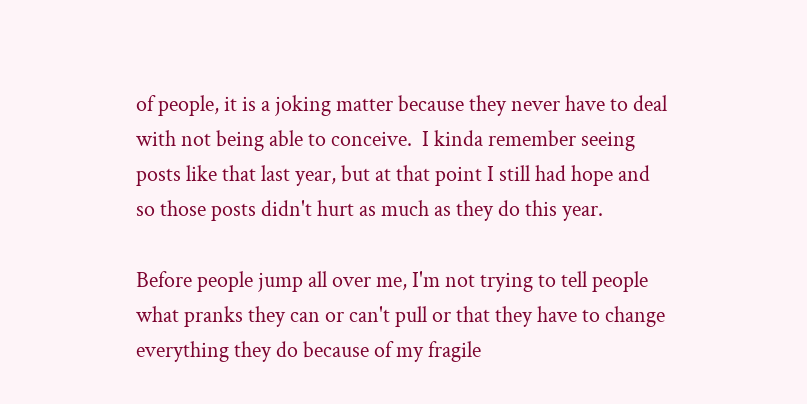of people, it is a joking matter because they never have to deal with not being able to conceive.  I kinda remember seeing posts like that last year, but at that point I still had hope and so those posts didn't hurt as much as they do this year.

Before people jump all over me, I'm not trying to tell people what pranks they can or can't pull or that they have to change everything they do because of my fragile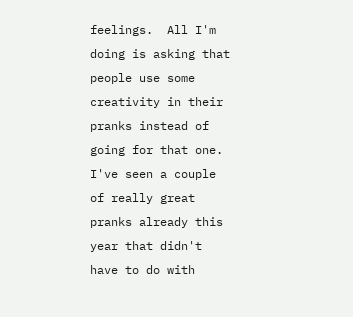feelings.  All I'm doing is asking that people use some creativity in their pranks instead of going for that one.  I've seen a couple of really great pranks already this year that didn't have to do with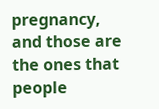pregnancy, and those are the ones that people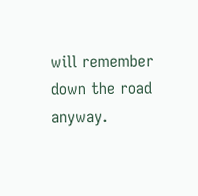will remember down the road anyway.